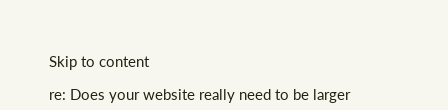Skip to content

re: Does your website really need to be larger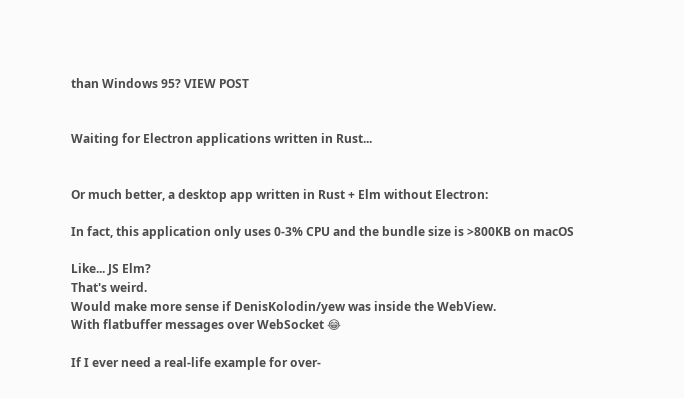than Windows 95? VIEW POST


Waiting for Electron applications written in Rust...


Or much better, a desktop app written in Rust + Elm without Electron:

In fact, this application only uses 0-3% CPU and the bundle size is >800KB on macOS

Like... JS Elm?
That's weird.
Would make more sense if DenisKolodin/yew was inside the WebView.
With flatbuffer messages over WebSocket 😂

If I ever need a real-life example for over-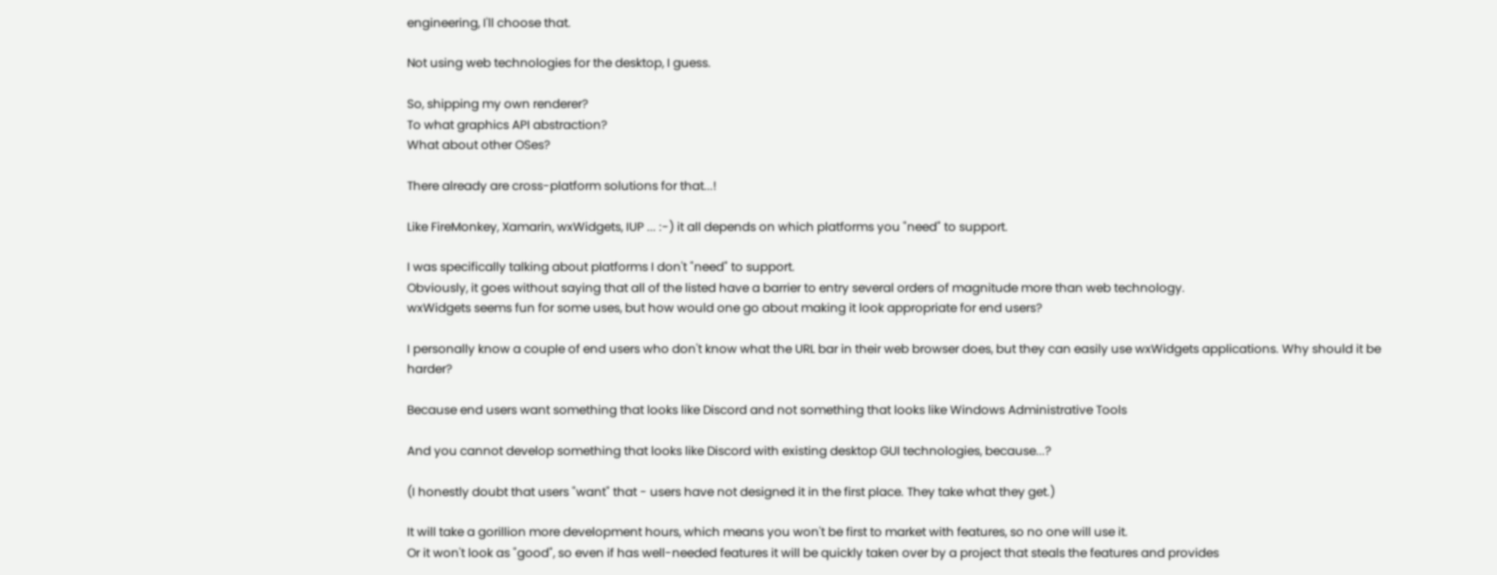engineering, I'll choose that.

Not using web technologies for the desktop, I guess.

So, shipping my own renderer?
To what graphics API abstraction?
What about other OSes?

There already are cross-platform solutions for that...!

Like FireMonkey, Xamarin, wxWidgets, IUP ... :-) it all depends on which platforms you "need" to support.

I was specifically talking about platforms I don't "need" to support.
Obviously, it goes without saying that all of the listed have a barrier to entry several orders of magnitude more than web technology.
wxWidgets seems fun for some uses, but how would one go about making it look appropriate for end users?

I personally know a couple of end users who don't know what the URL bar in their web browser does, but they can easily use wxWidgets applications. Why should it be harder?

Because end users want something that looks like Discord and not something that looks like Windows Administrative Tools

And you cannot develop something that looks like Discord with existing desktop GUI technologies, because...?

(I honestly doubt that users "want" that - users have not designed it in the first place. They take what they get.)

It will take a gorillion more development hours, which means you won't be first to market with features, so no one will use it.
Or it won't look as "good", so even if has well-needed features it will be quickly taken over by a project that steals the features and provides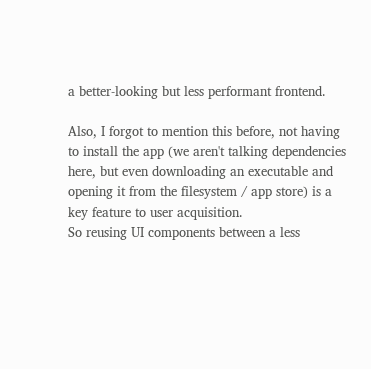a better-looking but less performant frontend.

Also, I forgot to mention this before, not having to install the app (we aren't talking dependencies here, but even downloading an executable and opening it from the filesystem / app store) is a key feature to user acquisition.
So reusing UI components between a less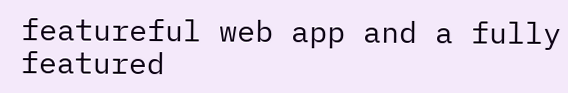featureful web app and a fully featured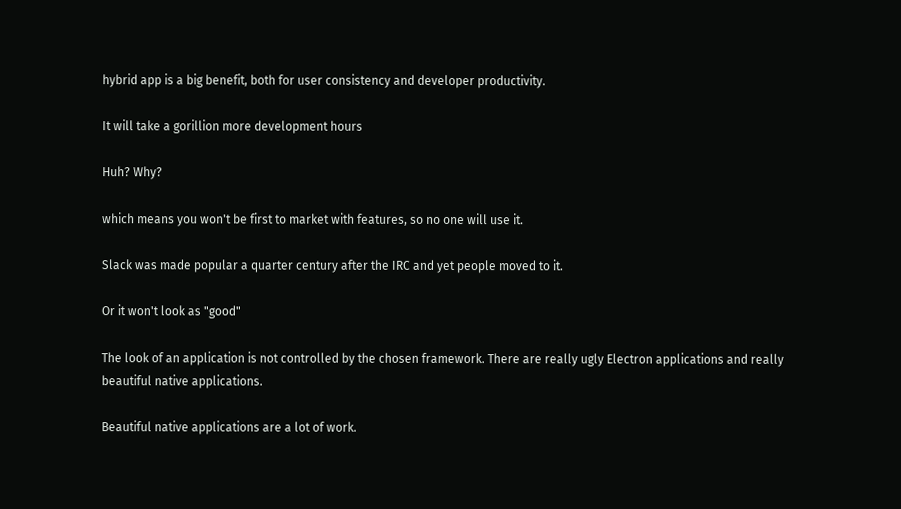hybrid app is a big benefit, both for user consistency and developer productivity.

It will take a gorillion more development hours

Huh? Why?

which means you won't be first to market with features, so no one will use it.

Slack was made popular a quarter century after the IRC and yet people moved to it.

Or it won't look as "good"

The look of an application is not controlled by the chosen framework. There are really ugly Electron applications and really beautiful native applications.

Beautiful native applications are a lot of work.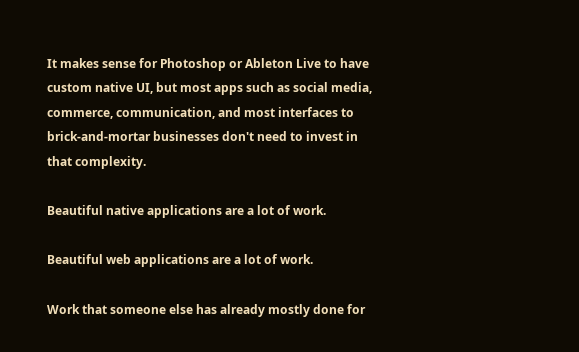It makes sense for Photoshop or Ableton Live to have custom native UI, but most apps such as social media, commerce, communication, and most interfaces to brick-and-mortar businesses don't need to invest in that complexity.

Beautiful native applications are a lot of work.

Beautiful web applications are a lot of work.

Work that someone else has already mostly done for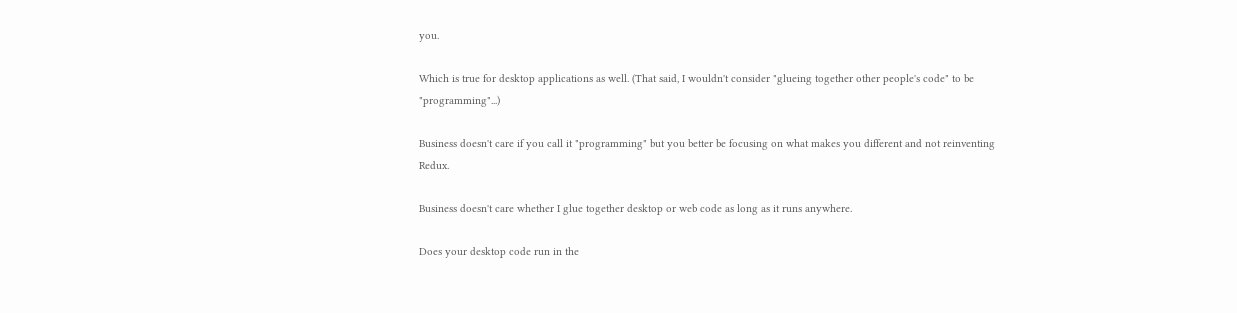you.

Which is true for desktop applications as well. (That said, I wouldn't consider "glueing together other people's code" to be "programming"...)

Business doesn't care if you call it "programming" but you better be focusing on what makes you different and not reinventing Redux.

Business doesn't care whether I glue together desktop or web code as long as it runs anywhere.

Does your desktop code run in the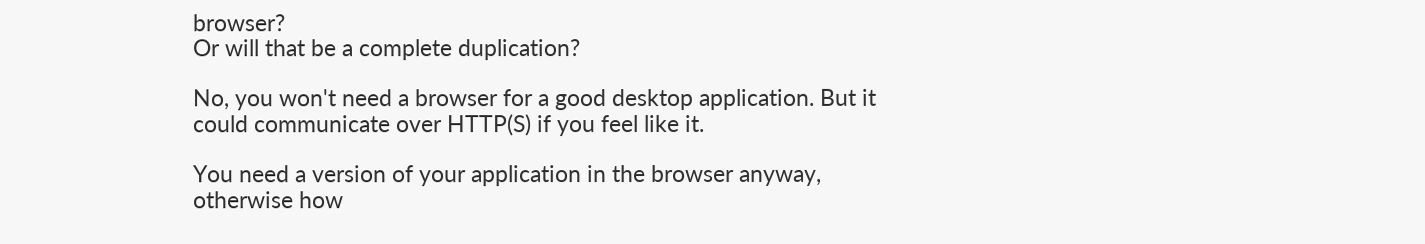browser?
Or will that be a complete duplication?

No, you won't need a browser for a good desktop application. But it could communicate over HTTP(S) if you feel like it.

You need a version of your application in the browser anyway, otherwise how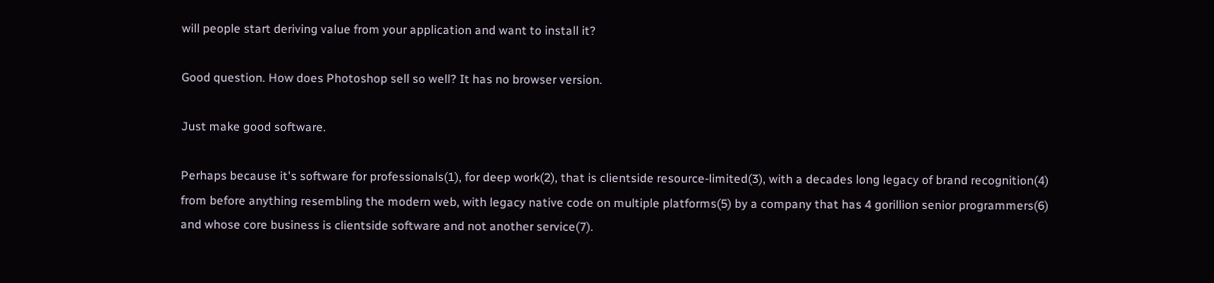will people start deriving value from your application and want to install it?

Good question. How does Photoshop sell so well? It has no browser version.

Just make good software.

Perhaps because it's software for professionals(1), for deep work(2), that is clientside resource-limited(3), with a decades long legacy of brand recognition(4) from before anything resembling the modern web, with legacy native code on multiple platforms(5) by a company that has 4 gorillion senior programmers(6) and whose core business is clientside software and not another service(7).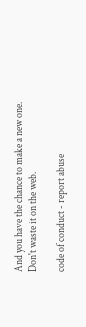And you have the chance to make a new one. Don't waste it on the web.

code of conduct - report abuse